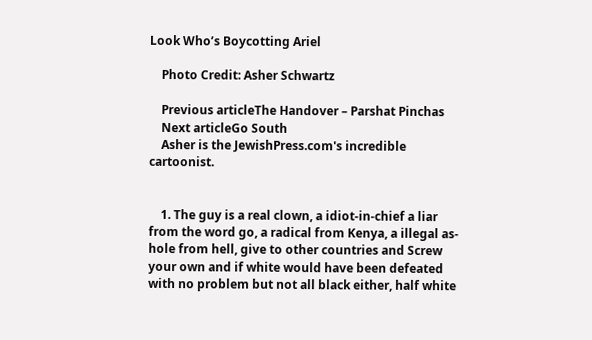Look Who’s Boycotting Ariel

    Photo Credit: Asher Schwartz

    Previous articleThe Handover – Parshat Pinchas
    Next articleGo South
    Asher is the JewishPress.com's incredible cartoonist.


    1. The guy is a real clown, a idiot-in-chief a liar from the word go, a radical from Kenya, a illegal as-hole from hell, give to other countries and Screw your own and if white would have been defeated with no problem but not all black either, half white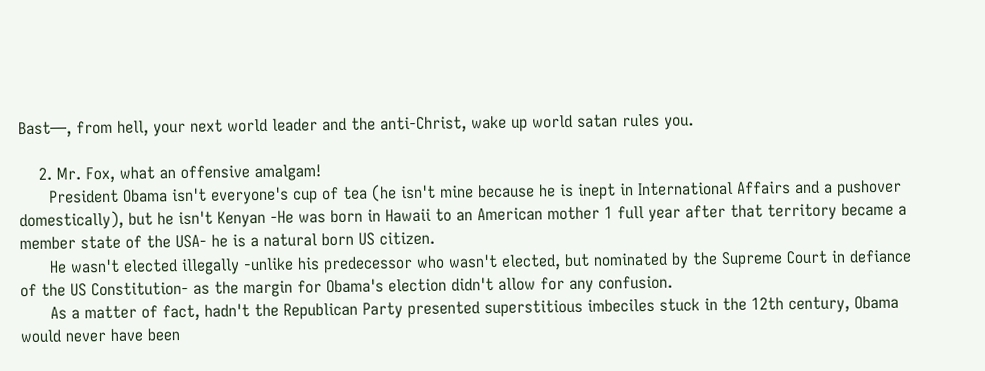Bast—, from hell, your next world leader and the anti-Christ, wake up world satan rules you.

    2. Mr. Fox, what an offensive amalgam!
      President Obama isn't everyone's cup of tea (he isn't mine because he is inept in International Affairs and a pushover domestically), but he isn't Kenyan -He was born in Hawaii to an American mother 1 full year after that territory became a member state of the USA- he is a natural born US citizen.
      He wasn't elected illegally -unlike his predecessor who wasn't elected, but nominated by the Supreme Court in defiance of the US Constitution- as the margin for Obama's election didn't allow for any confusion.
      As a matter of fact, hadn't the Republican Party presented superstitious imbeciles stuck in the 12th century, Obama would never have been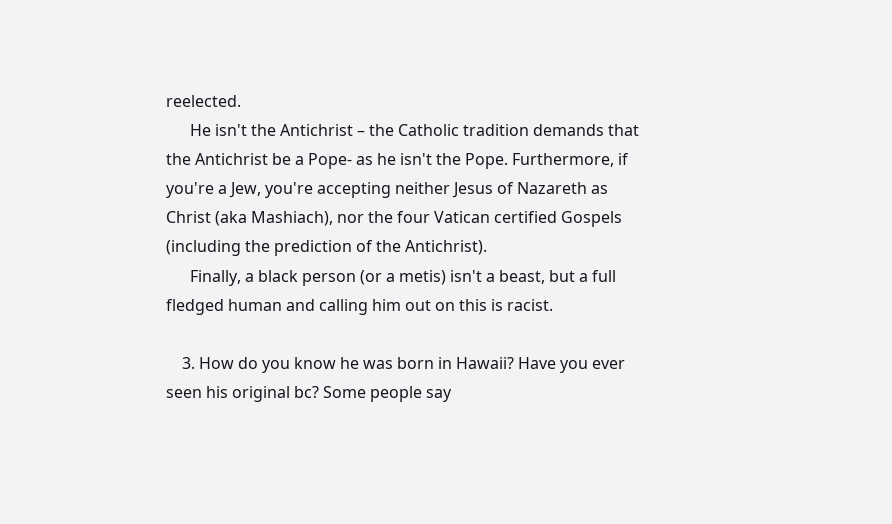reelected.
      He isn't the Antichrist – the Catholic tradition demands that the Antichrist be a Pope- as he isn't the Pope. Furthermore, if you're a Jew, you're accepting neither Jesus of Nazareth as Christ (aka Mashiach), nor the four Vatican certified Gospels (including the prediction of the Antichrist).
      Finally, a black person (or a metis) isn't a beast, but a full fledged human and calling him out on this is racist.

    3. How do you know he was born in Hawaii? Have you ever seen his original bc? Some people say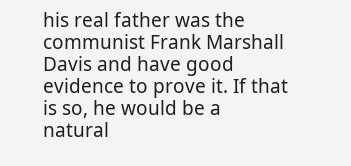his real father was the communist Frank Marshall Davis and have good evidence to prove it. If that is so, he would be a natural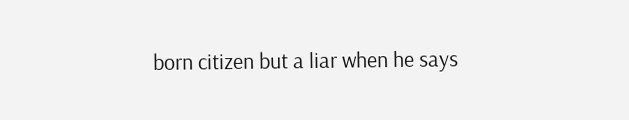born citizen but a liar when he says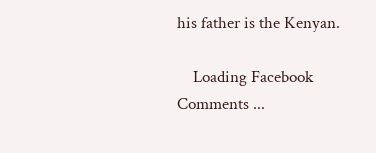his father is the Kenyan.

    Loading Facebook Comments ...